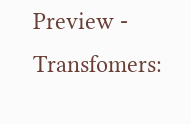Preview - Transfomers: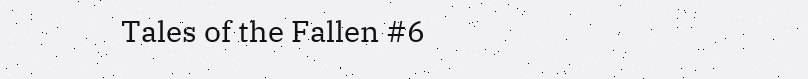Tales of the Fallen #6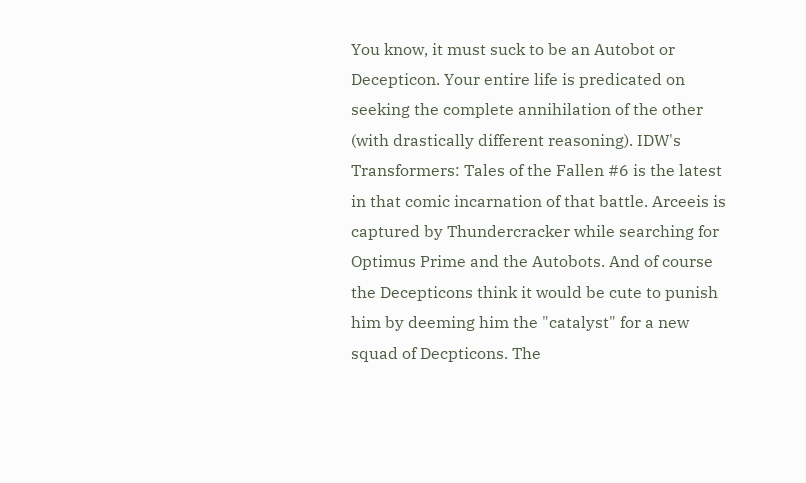You know, it must suck to be an Autobot or Decepticon. Your entire life is predicated on seeking the complete annihilation of the other (with drastically different reasoning). IDW's Transformers: Tales of the Fallen #6 is the latest in that comic incarnation of that battle. Arceeis is captured by Thundercracker while searching for Optimus Prime and the Autobots. And of course the Decepticons think it would be cute to punish him by deeming him the "catalyst" for a new squad of Decpticons. The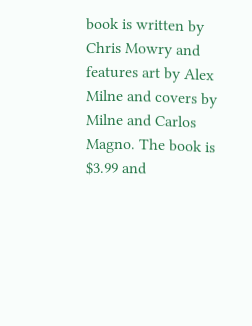book is written by Chris Mowry and features art by Alex Milne and covers by Milne and Carlos Magno. The book is $3.99 and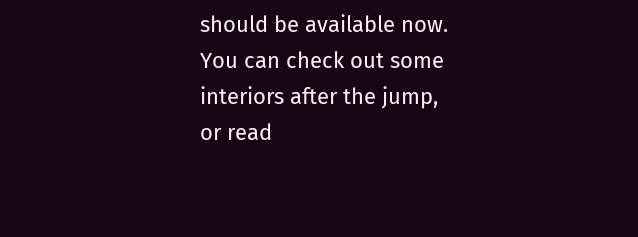should be available now. You can check out some interiors after the jump, or read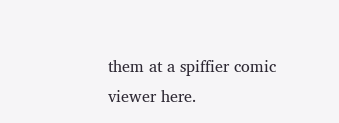them at a spiffier comic viewer here.